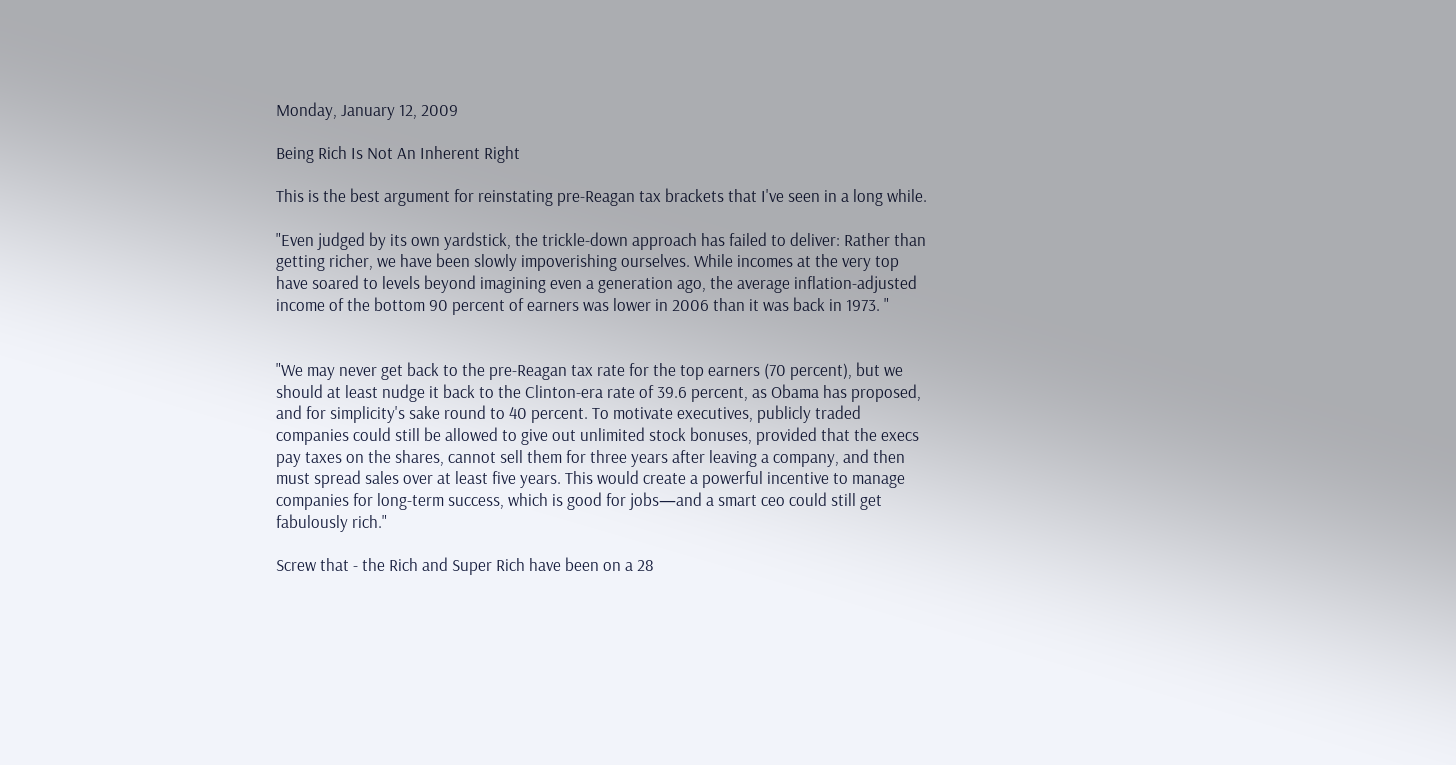Monday, January 12, 2009

Being Rich Is Not An Inherent Right

This is the best argument for reinstating pre-Reagan tax brackets that I've seen in a long while.

"Even judged by its own yardstick, the trickle-down approach has failed to deliver: Rather than getting richer, we have been slowly impoverishing ourselves. While incomes at the very top have soared to levels beyond imagining even a generation ago, the average inflation-adjusted income of the bottom 90 percent of earners was lower in 2006 than it was back in 1973. "


"We may never get back to the pre-Reagan tax rate for the top earners (70 percent), but we should at least nudge it back to the Clinton-era rate of 39.6 percent, as Obama has proposed, and for simplicity's sake round to 40 percent. To motivate executives, publicly traded companies could still be allowed to give out unlimited stock bonuses, provided that the execs pay taxes on the shares, cannot sell them for three years after leaving a company, and then must spread sales over at least five years. This would create a powerful incentive to manage companies for long-term success, which is good for jobs—and a smart ceo could still get fabulously rich."

Screw that - the Rich and Super Rich have been on a 28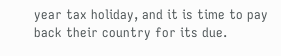year tax holiday, and it is time to pay back their country for its due.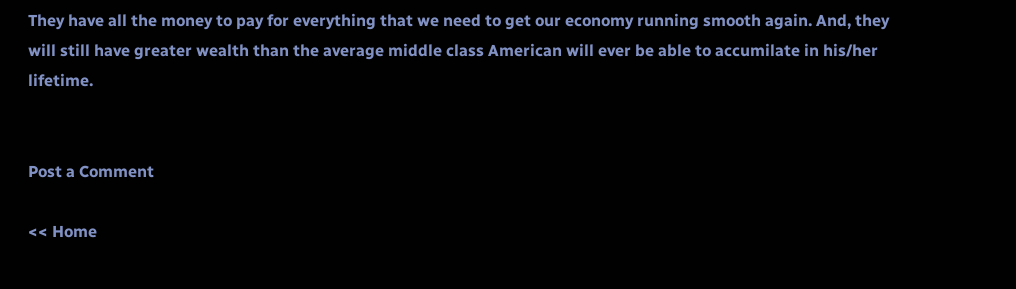They have all the money to pay for everything that we need to get our economy running smooth again. And, they will still have greater wealth than the average middle class American will ever be able to accumilate in his/her lifetime.


Post a Comment

<< Home